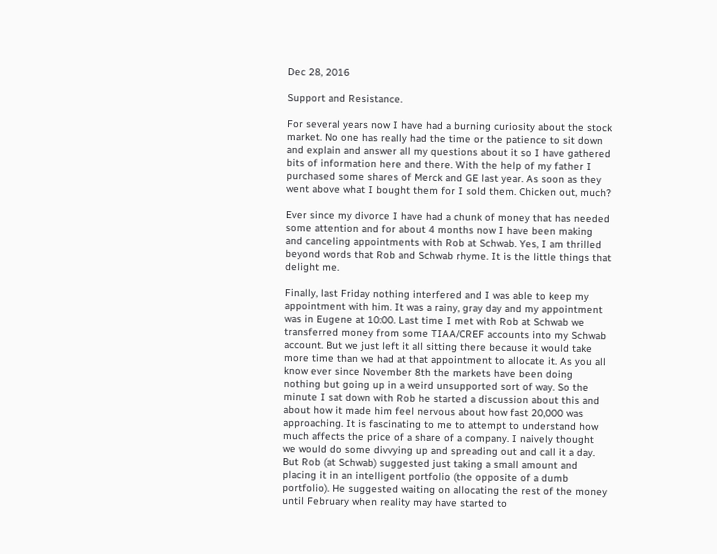Dec 28, 2016

Support and Resistance.

For several years now I have had a burning curiosity about the stock market. No one has really had the time or the patience to sit down and explain and answer all my questions about it so I have gathered bits of information here and there. With the help of my father I purchased some shares of Merck and GE last year. As soon as they went above what I bought them for I sold them. Chicken out, much?

Ever since my divorce I have had a chunk of money that has needed some attention and for about 4 months now I have been making and canceling appointments with Rob at Schwab. Yes, I am thrilled beyond words that Rob and Schwab rhyme. It is the little things that delight me.

Finally, last Friday nothing interfered and I was able to keep my appointment with him. It was a rainy, gray day and my appointment was in Eugene at 10:00. Last time I met with Rob at Schwab we transferred money from some TIAA/CREF accounts into my Schwab account. But we just left it all sitting there because it would take more time than we had at that appointment to allocate it. As you all know ever since November 8th the markets have been doing nothing but going up in a weird unsupported sort of way. So the minute I sat down with Rob he started a discussion about this and about how it made him feel nervous about how fast 20,000 was approaching. It is fascinating to me to attempt to understand how much affects the price of a share of a company. I naively thought we would do some divvying up and spreading out and call it a day. But Rob (at Schwab) suggested just taking a small amount and placing it in an intelligent portfolio (the opposite of a dumb portfolio). He suggested waiting on allocating the rest of the money until February when reality may have started to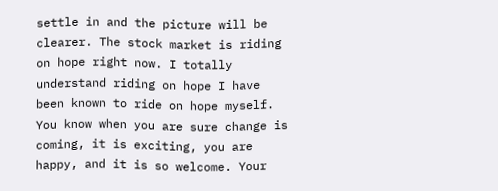settle in and the picture will be clearer. The stock market is riding on hope right now. I totally understand riding on hope I have been known to ride on hope myself. You know when you are sure change is coming, it is exciting, you are happy, and it is so welcome. Your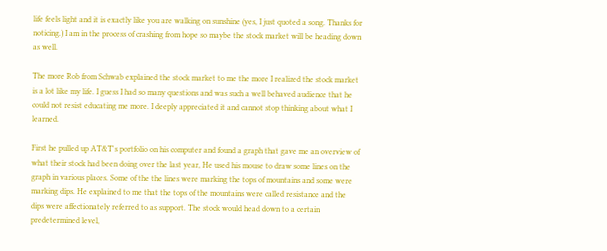life feels light and it is exactly like you are walking on sunshine (yes, I just quoted a song. Thanks for noticing.) I am in the process of crashing from hope so maybe the stock market will be heading down as well.

The more Rob from Schwab explained the stock market to me the more I realized the stock market is a lot like my life. I guess I had so many questions and was such a well behaved audience that he could not resist educating me more. I deeply appreciated it and cannot stop thinking about what I learned.

First he pulled up AT&T's portfolio on his computer and found a graph that gave me an overview of what their stock had been doing over the last year, He used his mouse to draw some lines on the graph in various places. Some of the the lines were marking the tops of mountains and some were marking dips. He explained to me that the tops of the mountains were called resistance and the dips were affectionately referred to as support. The stock would head down to a certain predetermined level,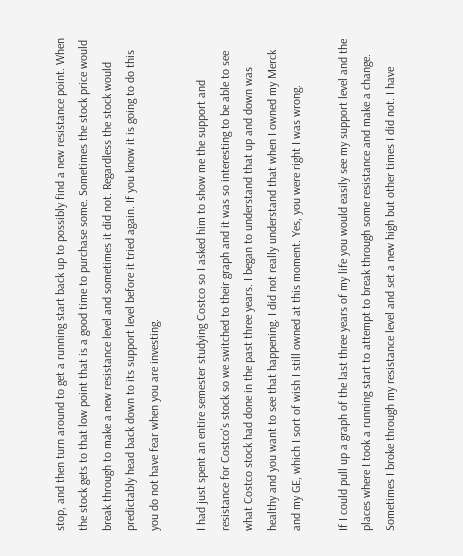stop, and then turn around to get a running start back up to possibly find a new resistance point. When the stock gets to that low point that is a good time to purchase some. Sometimes the stock price would break through to make a new resistance level and sometimes it did not. Regardless the stock would predictably head back down to its support level before it tried again. If you know it is going to do this you do not have fear when you are investing.

I had just spent an entire semester studying Costco so I asked him to show me the support and resistance for Costco's stock so we switched to their graph and it was so interesting to be able to see what Costco stock had done in the past three years. I began to understand that up and down was healthy and you want to see that happening. I did not really understand that when I owned my Merck and my GE, which I sort of wish I still owned at this moment. Yes, you were right I was wrong.

If I could pull up a graph of the last three years of my life you would easily see my support level and the places where I took a running start to attempt to break through some resistance and make a change. Sometimes I broke through my resistance level and set a new high but other times I did not. I have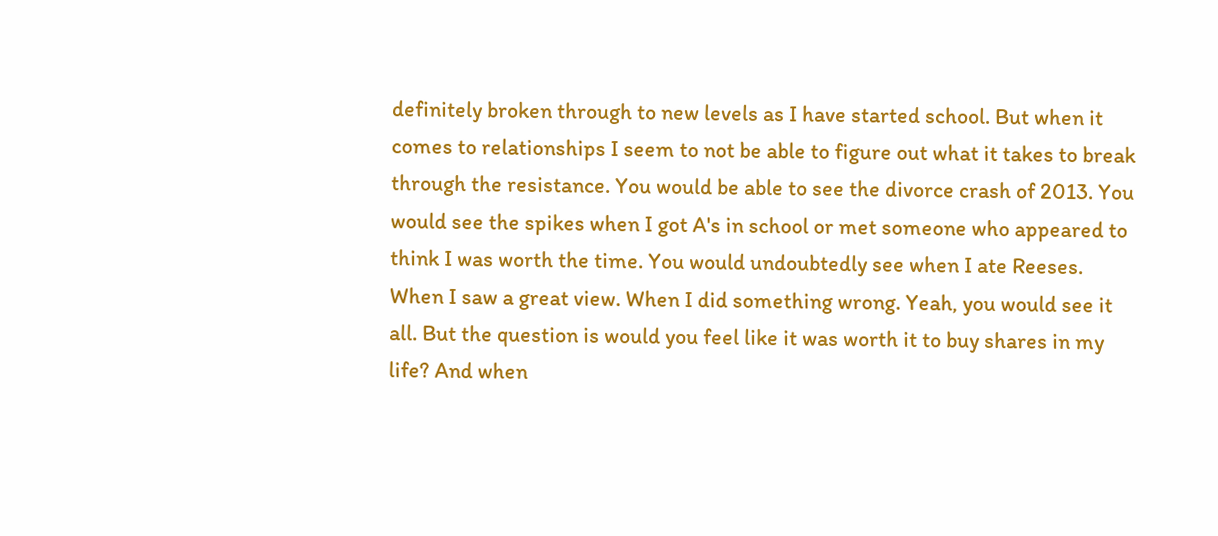definitely broken through to new levels as I have started school. But when it comes to relationships I seem to not be able to figure out what it takes to break through the resistance. You would be able to see the divorce crash of 2013. You would see the spikes when I got A's in school or met someone who appeared to think I was worth the time. You would undoubtedly see when I ate Reeses. When I saw a great view. When I did something wrong. Yeah, you would see it all. But the question is would you feel like it was worth it to buy shares in my life? And when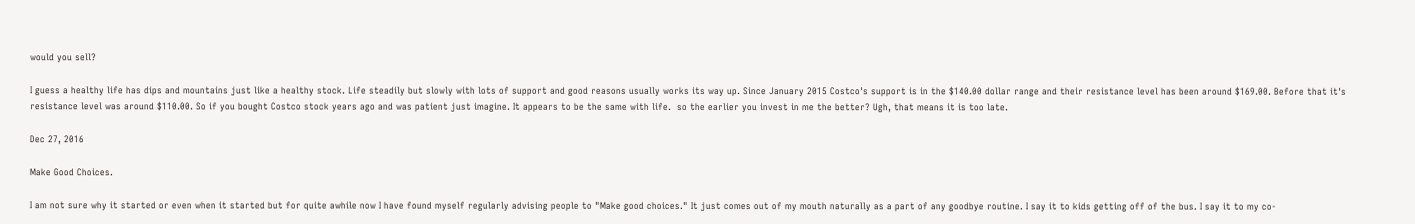would you sell?

I guess a healthy life has dips and mountains just like a healthy stock. Life steadily but slowly with lots of support and good reasons usually works its way up. Since January 2015 Costco's support is in the $140.00 dollar range and their resistance level has been around $169.00. Before that it's resistance level was around $110.00. So if you bought Costco stock years ago and was patient just imagine. It appears to be the same with life.  so the earlier you invest in me the better? Ugh, that means it is too late.

Dec 27, 2016

Make Good Choices.

I am not sure why it started or even when it started but for quite awhile now I have found myself regularly advising people to "Make good choices." It just comes out of my mouth naturally as a part of any goodbye routine. I say it to kids getting off of the bus. I say it to my co-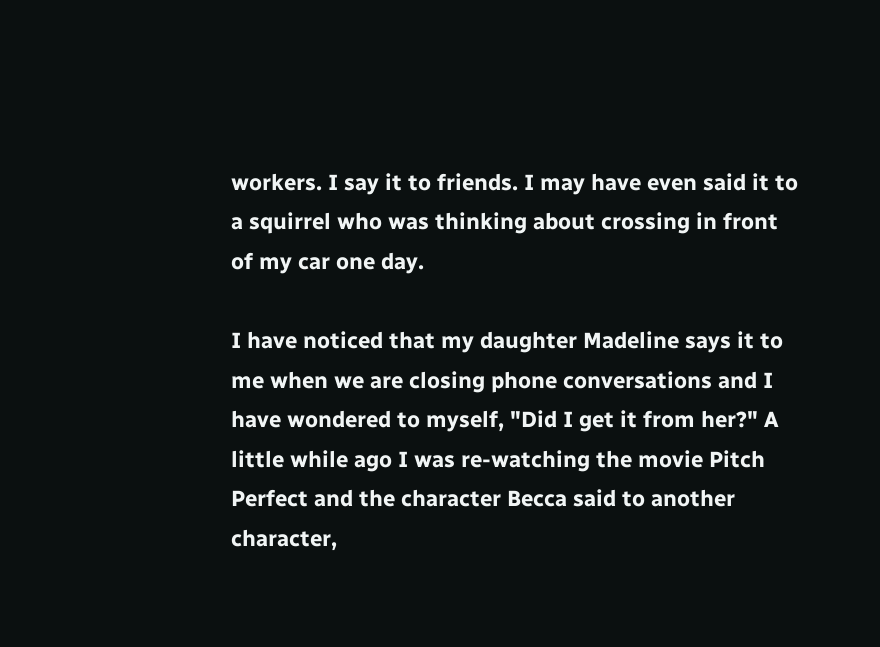workers. I say it to friends. I may have even said it to a squirrel who was thinking about crossing in front of my car one day.

I have noticed that my daughter Madeline says it to me when we are closing phone conversations and I have wondered to myself, "Did I get it from her?" A little while ago I was re-watching the movie Pitch Perfect and the character Becca said to another character,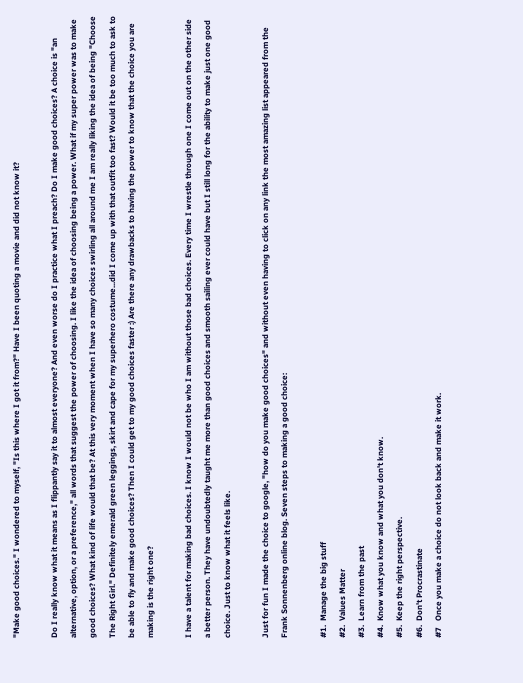"Make good choices." I wondered to myself, "Is this where I got it from?" Have I been quoting a movie and did not know it?

Do I really know what it means as I flippantly say it to almost everyone? And even worse do I practice what I preach? Do I make good choices? A choice is "an alternative, option, or a preference," all words that suggest the power of choosing. I like the idea of choosing being a power. What if my super power was to make good choices? What kind of life would that be? At this very moment when I have so many choices swirling all around me I am really liking the idea of being "Choose The Right Girl." Definitely emerald green leggings, skirt and cape for my superhero costume...did I come up with that outfit too fast? Would it be too much to ask to be able to fly and make good choices? Then I could get to my good choices faster :) Are there any drawbacks to having the power to know that the choice you are making is the right one?

I have a talent for making bad choices. I know I would not be who I am without those bad choices. Every time I wrestle through one I come out on the other side a better person. They have undoubtedly taught me more than good choices and smooth sailing ever could have but I still long for the ability to make just one good choice. Just to know what it feels like.

Just for fun I made the choice to google, "how do you make good choices" and without even having to click on any link the most amazing list appeared from the Frank Sonnenberg online blog. Seven steps to making a good choice:

#1.  Manage the big stuff
#2.  Values Matter
#3.  Learn from the past
#4.  Know what you know and what you don't know.
#5.  Keep the right perspective.
#6.  Don't Procrastinate
#7   Once you make a choice do not look back and make it work.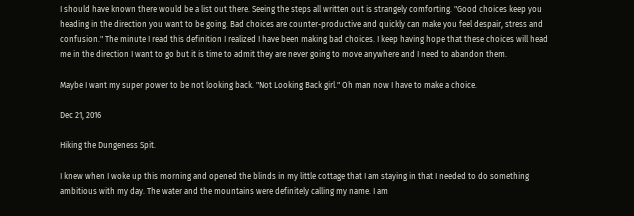I should have known there would be a list out there. Seeing the steps all written out is strangely comforting. "Good choices keep you heading in the direction you want to be going. Bad choices are counter-productive and quickly can make you feel despair, stress and confusion." The minute I read this definition I realized I have been making bad choices. I keep having hope that these choices will head me in the direction I want to go but it is time to admit they are never going to move anywhere and I need to abandon them.

Maybe I want my super power to be not looking back. "Not Looking Back girl." Oh man now I have to make a choice.

Dec 21, 2016

Hiking the Dungeness Spit.

I knew when I woke up this morning and opened the blinds in my little cottage that I am staying in that I needed to do something ambitious with my day. The water and the mountains were definitely calling my name. I am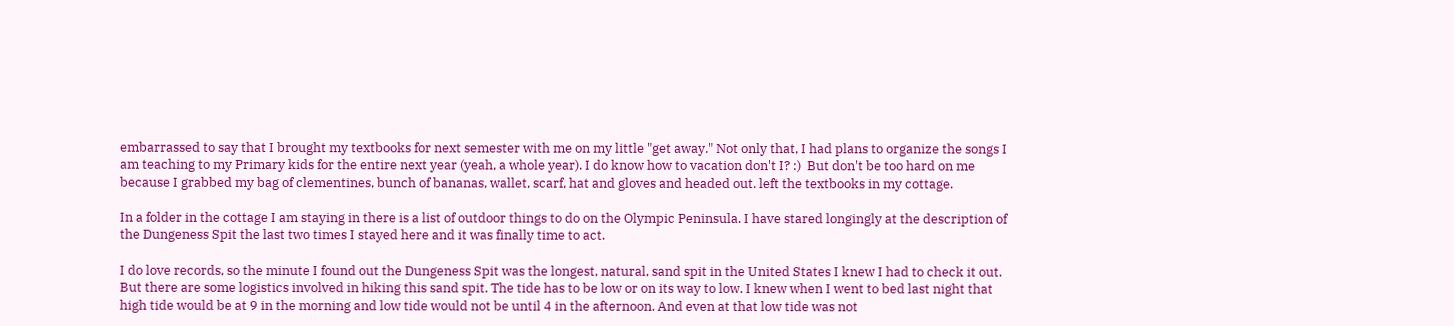embarrassed to say that I brought my textbooks for next semester with me on my little "get away." Not only that, I had plans to organize the songs I am teaching to my Primary kids for the entire next year (yeah, a whole year). I do know how to vacation don't I? :)  But don't be too hard on me because I grabbed my bag of clementines, bunch of bananas, wallet, scarf, hat and gloves and headed out. left the textbooks in my cottage.

In a folder in the cottage I am staying in there is a list of outdoor things to do on the Olympic Peninsula. I have stared longingly at the description of the Dungeness Spit the last two times I stayed here and it was finally time to act.

I do love records, so the minute I found out the Dungeness Spit was the longest, natural, sand spit in the United States I knew I had to check it out. But there are some logistics involved in hiking this sand spit. The tide has to be low or on its way to low. I knew when I went to bed last night that high tide would be at 9 in the morning and low tide would not be until 4 in the afternoon. And even at that low tide was not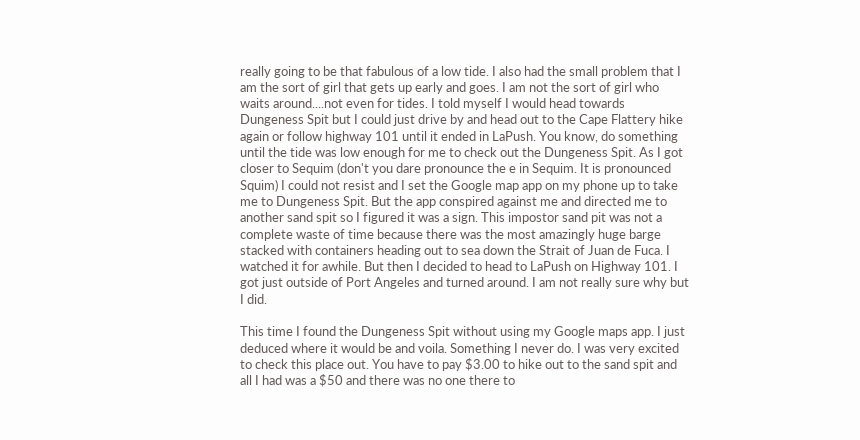really going to be that fabulous of a low tide. I also had the small problem that I am the sort of girl that gets up early and goes. I am not the sort of girl who waits around....not even for tides. I told myself I would head towards Dungeness Spit but I could just drive by and head out to the Cape Flattery hike again or follow highway 101 until it ended in LaPush. You know, do something until the tide was low enough for me to check out the Dungeness Spit. As I got closer to Sequim (don't you dare pronounce the e in Sequim. It is pronounced Squim) I could not resist and I set the Google map app on my phone up to take me to Dungeness Spit. But the app conspired against me and directed me to another sand spit so I figured it was a sign. This impostor sand pit was not a complete waste of time because there was the most amazingly huge barge stacked with containers heading out to sea down the Strait of Juan de Fuca. I watched it for awhile. But then I decided to head to LaPush on Highway 101. I got just outside of Port Angeles and turned around. I am not really sure why but I did.

This time I found the Dungeness Spit without using my Google maps app. I just deduced where it would be and voila. Something I never do. I was very excited to check this place out. You have to pay $3.00 to hike out to the sand spit and all I had was a $50 and there was no one there to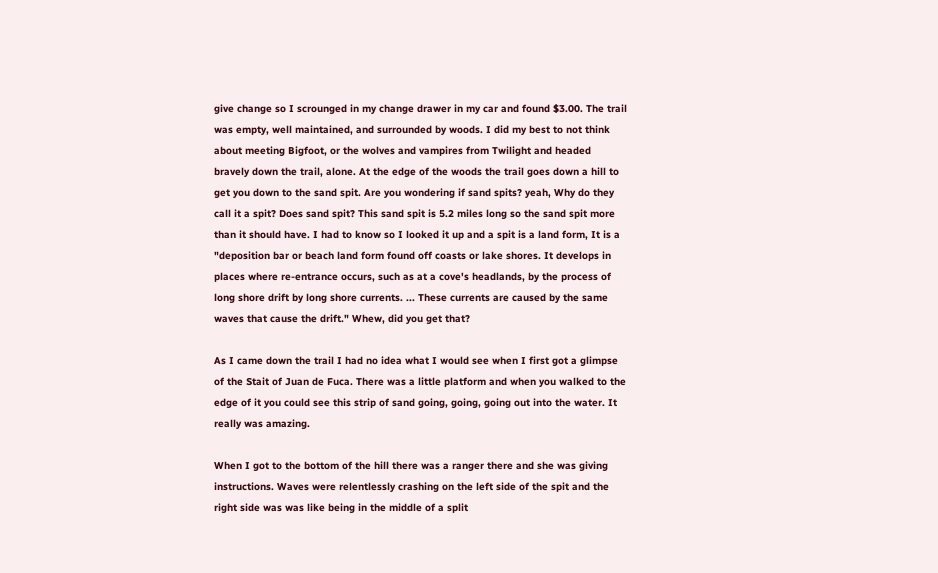give change so I scrounged in my change drawer in my car and found $3.00. The trail was empty, well maintained, and surrounded by woods. I did my best to not think about meeting Bigfoot, or the wolves and vampires from Twilight and headed bravely down the trail, alone. At the edge of the woods the trail goes down a hill to get you down to the sand spit. Are you wondering if sand spits? yeah, Why do they call it a spit? Does sand spit? This sand spit is 5.2 miles long so the sand spit more than it should have. I had to know so I looked it up and a spit is a land form, It is a "deposition bar or beach land form found off coasts or lake shores. It develops in places where re-entrance occurs, such as at a cove's headlands, by the process of long shore drift by long shore currents. ... These currents are caused by the same waves that cause the drift." Whew, did you get that?

As I came down the trail I had no idea what I would see when I first got a glimpse of the Stait of Juan de Fuca. There was a little platform and when you walked to the edge of it you could see this strip of sand going, going, going out into the water. It really was amazing.

When I got to the bottom of the hill there was a ranger there and she was giving instructions. Waves were relentlessly crashing on the left side of the spit and the right side was was like being in the middle of a split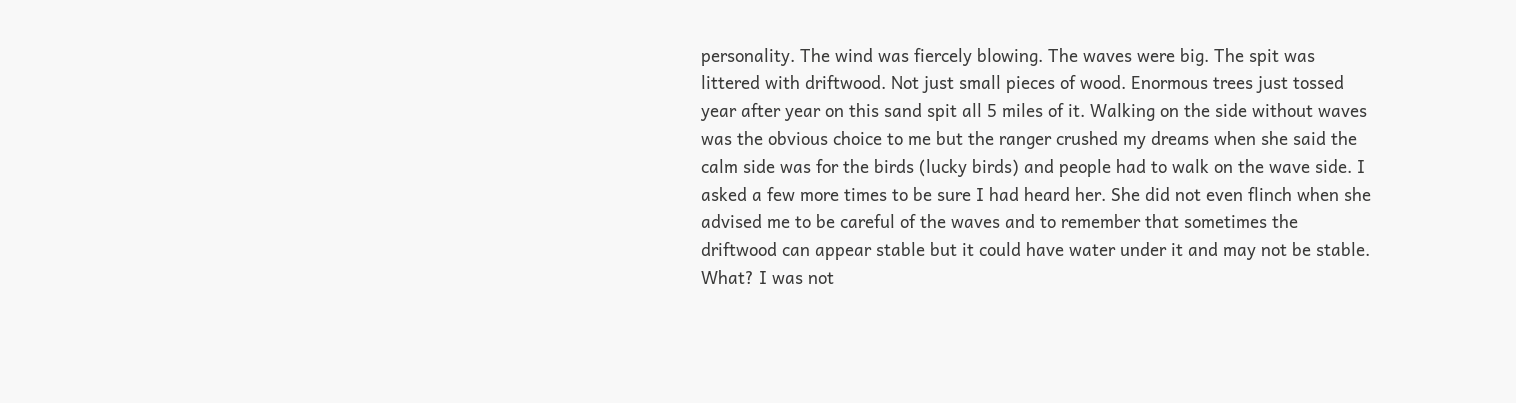personality. The wind was fiercely blowing. The waves were big. The spit was littered with driftwood. Not just small pieces of wood. Enormous trees just tossed year after year on this sand spit all 5 miles of it. Walking on the side without waves was the obvious choice to me but the ranger crushed my dreams when she said the calm side was for the birds (lucky birds) and people had to walk on the wave side. I asked a few more times to be sure I had heard her. She did not even flinch when she advised me to be careful of the waves and to remember that sometimes the driftwood can appear stable but it could have water under it and may not be stable. What? I was not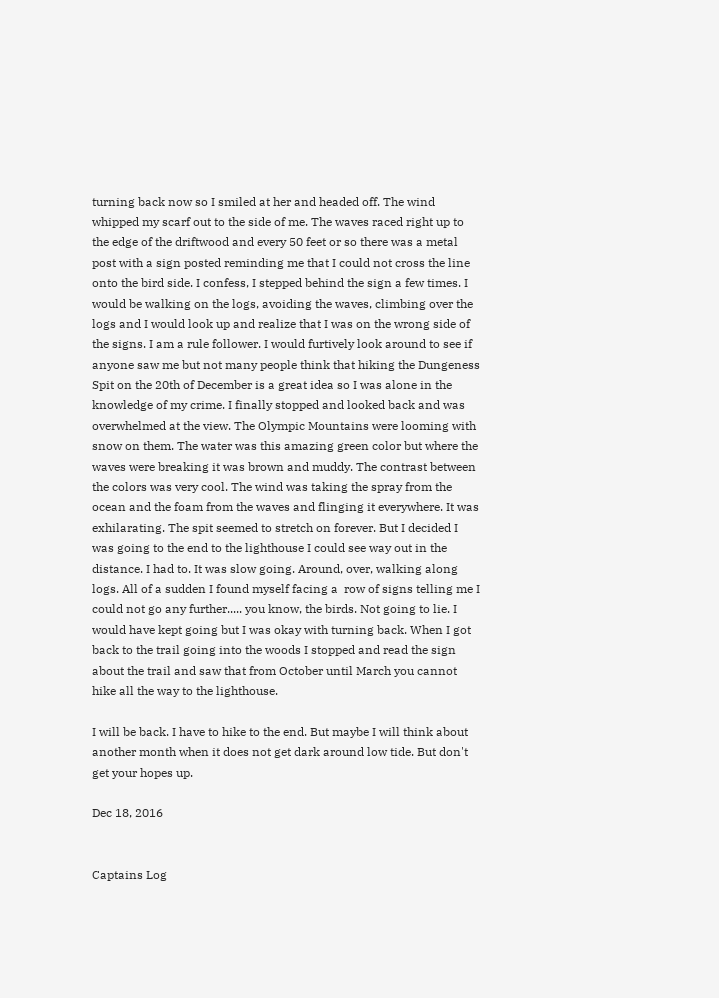turning back now so I smiled at her and headed off. The wind whipped my scarf out to the side of me. The waves raced right up to the edge of the driftwood and every 50 feet or so there was a metal post with a sign posted reminding me that I could not cross the line onto the bird side. I confess, I stepped behind the sign a few times. I would be walking on the logs, avoiding the waves, climbing over the logs and I would look up and realize that I was on the wrong side of the signs. I am a rule follower. I would furtively look around to see if anyone saw me but not many people think that hiking the Dungeness Spit on the 20th of December is a great idea so I was alone in the knowledge of my crime. I finally stopped and looked back and was overwhelmed at the view. The Olympic Mountains were looming with snow on them. The water was this amazing green color but where the waves were breaking it was brown and muddy. The contrast between the colors was very cool. The wind was taking the spray from the ocean and the foam from the waves and flinging it everywhere. It was exhilarating. The spit seemed to stretch on forever. But I decided I was going to the end to the lighthouse I could see way out in the distance. I had to. It was slow going. Around, over, walking along logs. All of a sudden I found myself facing a  row of signs telling me I could not go any further..... you know, the birds. Not going to lie. I would have kept going but I was okay with turning back. When I got back to the trail going into the woods I stopped and read the sign about the trail and saw that from October until March you cannot hike all the way to the lighthouse.

I will be back. I have to hike to the end. But maybe I will think about another month when it does not get dark around low tide. But don't get your hopes up.

Dec 18, 2016


Captains Log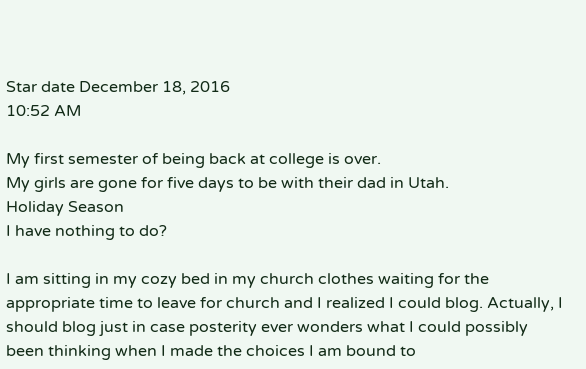Star date December 18, 2016
10:52 AM

My first semester of being back at college is over.
My girls are gone for five days to be with their dad in Utah.
Holiday Season
I have nothing to do?

I am sitting in my cozy bed in my church clothes waiting for the appropriate time to leave for church and I realized I could blog. Actually, I should blog just in case posterity ever wonders what I could possibly been thinking when I made the choices I am bound to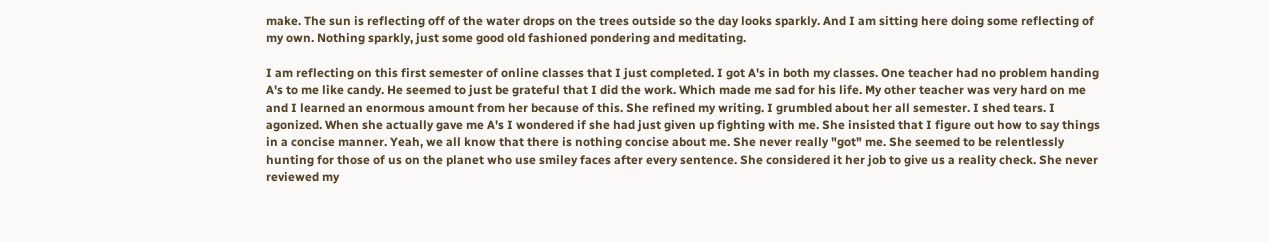make. The sun is reflecting off of the water drops on the trees outside so the day looks sparkly. And I am sitting here doing some reflecting of my own. Nothing sparkly, just some good old fashioned pondering and meditating.

I am reflecting on this first semester of online classes that I just completed. I got A's in both my classes. One teacher had no problem handing A's to me like candy. He seemed to just be grateful that I did the work. Which made me sad for his life. My other teacher was very hard on me and I learned an enormous amount from her because of this. She refined my writing. I grumbled about her all semester. I shed tears. I agonized. When she actually gave me A's I wondered if she had just given up fighting with me. She insisted that I figure out how to say things in a concise manner. Yeah, we all know that there is nothing concise about me. She never really "got" me. She seemed to be relentlessly hunting for those of us on the planet who use smiley faces after every sentence. She considered it her job to give us a reality check. She never reviewed my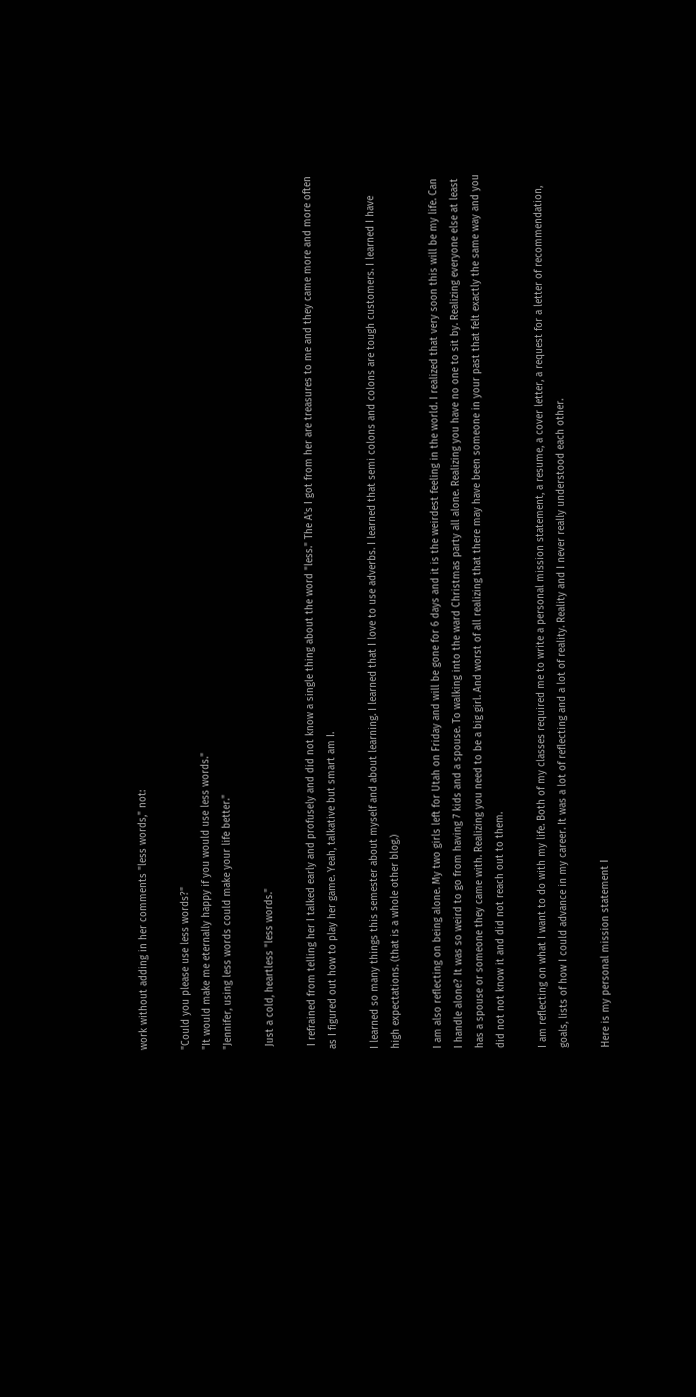work without adding in her comments "less words," not:

"Could you please use less words?"
"It would make me eternally happy if you would use less words."
"Jennifer, using less words could make your life better."

 Just a cold, heartless "less words."

 I refrained from telling her I talked early and profusely and did not know a single thing about the word "less." The A's I got from her are treasures to me and they came more and more often as I figured out how to play her game. Yeah, talkative but smart am I.

I learned so many things this semester about myself and about learning. I learned that I love to use adverbs. I learned that semi colons and colons are tough customers. I learned I have high expectations. (that is a whole other blog.)

I am also reflecting on being alone. My two girls left for Utah on Friday and will be gone for 6 days and it is the weirdest feeling in the world. I realized that very soon this will be my life. Can I handle alone? It was so weird to go from having 7 kids and a spouse. To walking into the ward Christmas party all alone. Realizing you have no one to sit by. Realizing everyone else at least has a spouse or someone they came with. Realizing you need to be a big girl. And worst of all realizing that there may have been someone in your past that felt exactly the same way and you did not not know it and did not reach out to them.

I am reflecting on what I want to do with my life. Both of my classes required me to write a personal mission statement, a resume, a cover letter, a request for a letter of recommendation, goals, lists of how I could advance in my career. It was a lot of reflecting and a lot of reality. Reality and I never really understood each other.

Here is my personal mission statement I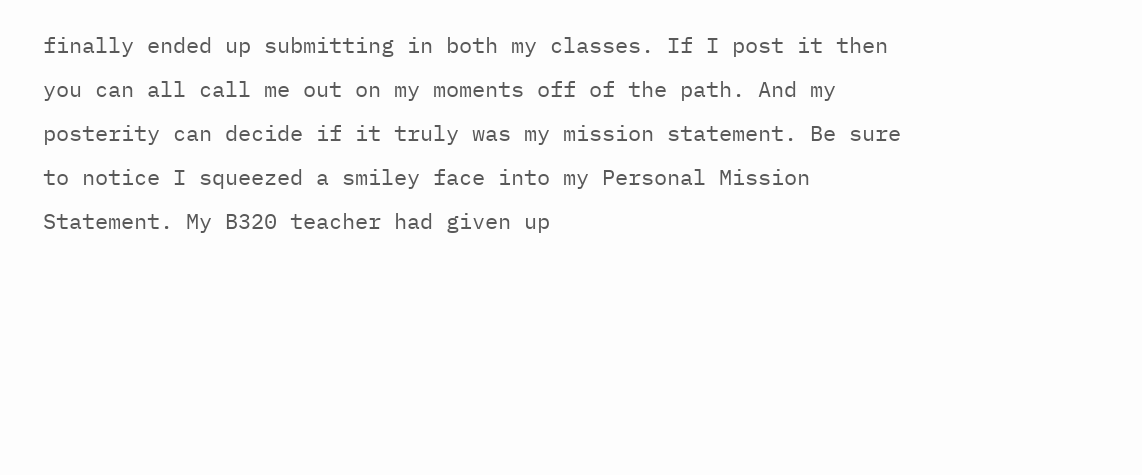finally ended up submitting in both my classes. If I post it then you can all call me out on my moments off of the path. And my posterity can decide if it truly was my mission statement. Be sure to notice I squeezed a smiley face into my Personal Mission Statement. My B320 teacher had given up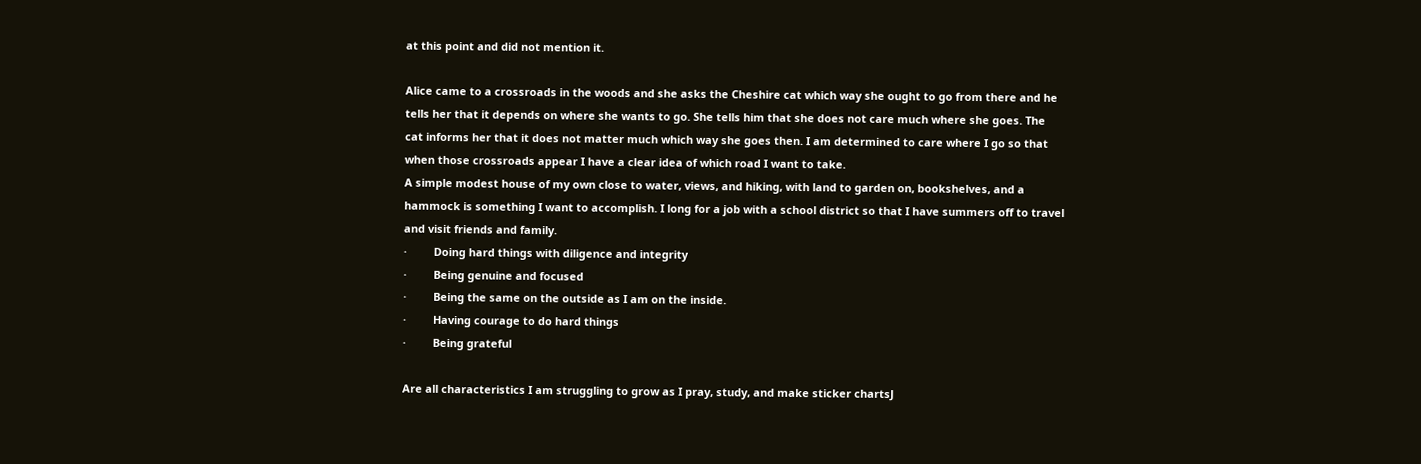at this point and did not mention it.

Alice came to a crossroads in the woods and she asks the Cheshire cat which way she ought to go from there and he tells her that it depends on where she wants to go. She tells him that she does not care much where she goes. The cat informs her that it does not matter much which way she goes then. I am determined to care where I go so that when those crossroads appear I have a clear idea of which road I want to take.
A simple modest house of my own close to water, views, and hiking, with land to garden on, bookshelves, and a hammock is something I want to accomplish. I long for a job with a school district so that I have summers off to travel and visit friends and family.
·         Doing hard things with diligence and integrity
·         Being genuine and focused
·         Being the same on the outside as I am on the inside.
·         Having courage to do hard things
·         Being grateful

Are all characteristics I am struggling to grow as I pray, study, and make sticker chartsJ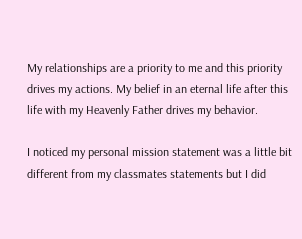My relationships are a priority to me and this priority drives my actions. My belief in an eternal life after this life with my Heavenly Father drives my behavior.

I noticed my personal mission statement was a little bit different from my classmates statements but I did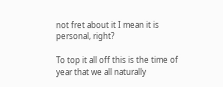not fret about it I mean it is personal, right?

To top it all off this is the time of year that we all naturally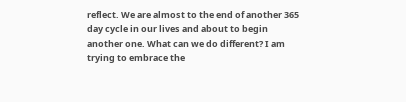reflect. We are almost to the end of another 365 day cycle in our lives and about to begin another one. What can we do different? I am trying to embrace the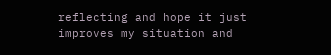reflecting and hope it just improves my situation and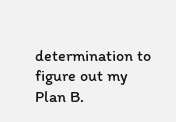determination to figure out my Plan B.